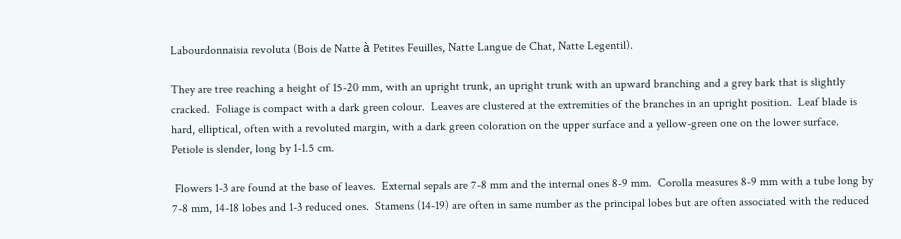Labourdonnaisia revoluta (Bois de Natte à Petites Feuilles, Natte Langue de Chat, Natte Legentil).

They are tree reaching a height of 15-20 mm, with an upright trunk, an upright trunk with an upward branching and a grey bark that is slightly cracked.  Foliage is compact with a dark green colour.  Leaves are clustered at the extremities of the branches in an upright position.  Leaf blade is hard, elliptical, often with a revoluted margin, with a dark green coloration on the upper surface and a yellow-green one on the lower surface.  Petiole is slender, long by 1-1.5 cm.

 Flowers 1-3 are found at the base of leaves.  External sepals are 7-8 mm and the internal ones 8-9 mm.  Corolla measures 8-9 mm with a tube long by 7-8 mm, 14-18 lobes and 1-3 reduced ones.  Stamens (14-19) are often in same number as the principal lobes but are often associated with the reduced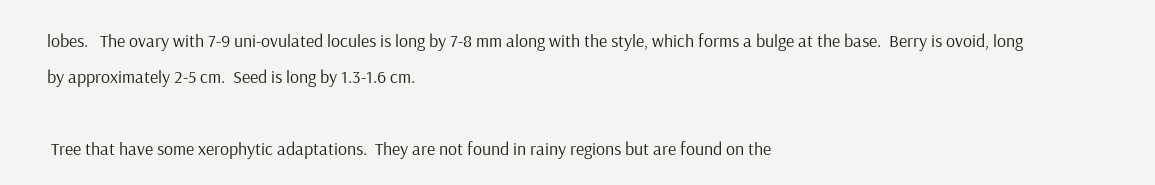lobes.   The ovary with 7-9 uni-ovulated locules is long by 7-8 mm along with the style, which forms a bulge at the base.  Berry is ovoid, long by approximately 2-5 cm.  Seed is long by 1.3-1.6 cm.

 Tree that have some xerophytic adaptations.  They are not found in rainy regions but are found on the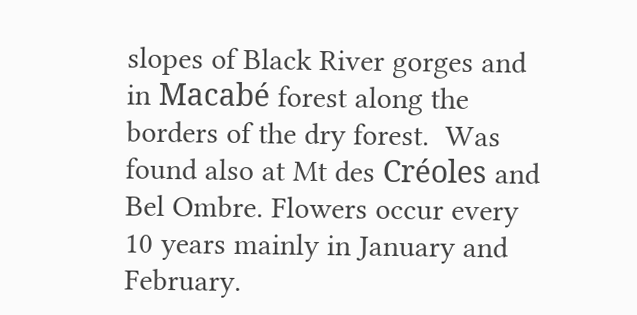slopes of Black River gorges and in Macabé forest along the borders of the dry forest.  Was found also at Mt des Créoles and Bel Ombre. Flowers occur every 10 years mainly in January and February.